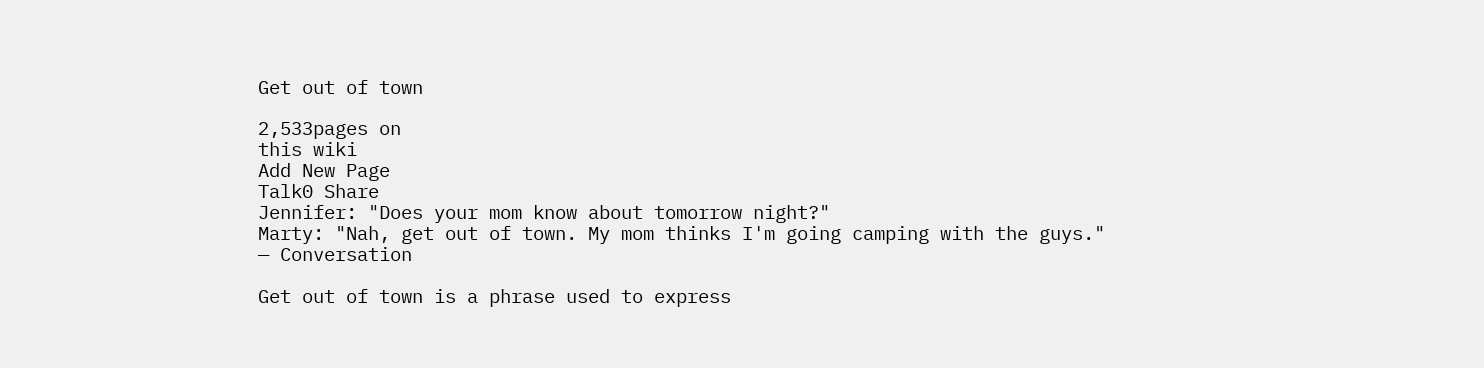Get out of town

2,533pages on
this wiki
Add New Page
Talk0 Share
Jennifer: "Does your mom know about tomorrow night?"
Marty: "Nah, get out of town. My mom thinks I'm going camping with the guys."
— Conversation

Get out of town is a phrase used to express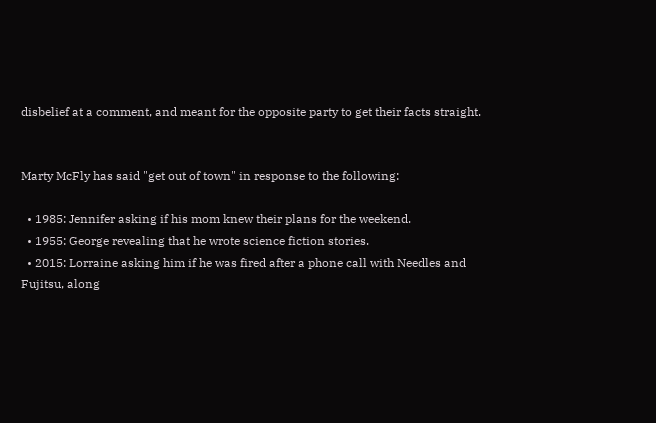disbelief at a comment, and meant for the opposite party to get their facts straight.


Marty McFly has said "get out of town" in response to the following:

  • 1985: Jennifer asking if his mom knew their plans for the weekend.
  • 1955: George revealing that he wrote science fiction stories.
  • 2015: Lorraine asking him if he was fired after a phone call with Needles and Fujitsu, along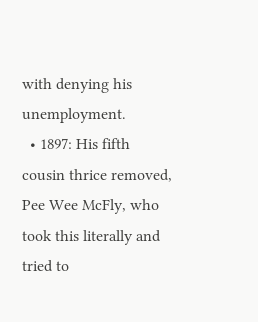with denying his unemployment.
  • 1897: His fifth cousin thrice removed, Pee Wee McFly, who took this literally and tried to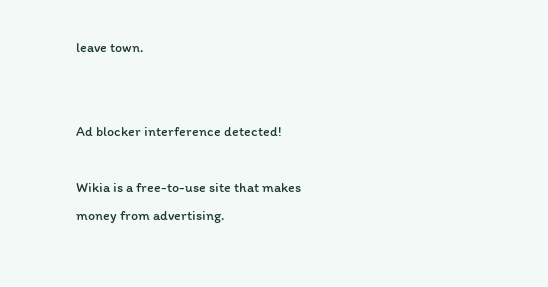leave town.


Ad blocker interference detected!

Wikia is a free-to-use site that makes money from advertising.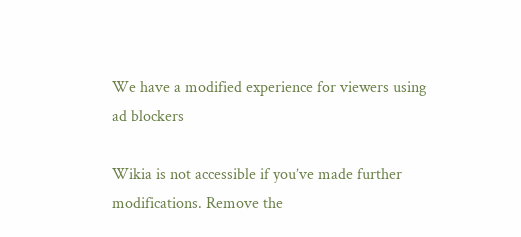We have a modified experience for viewers using ad blockers

Wikia is not accessible if you’ve made further modifications. Remove the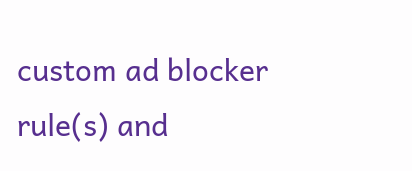custom ad blocker rule(s) and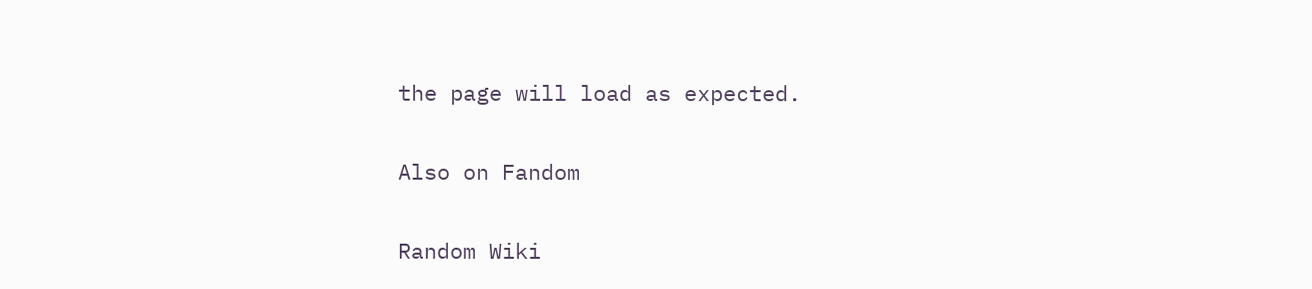the page will load as expected.

Also on Fandom

Random Wiki